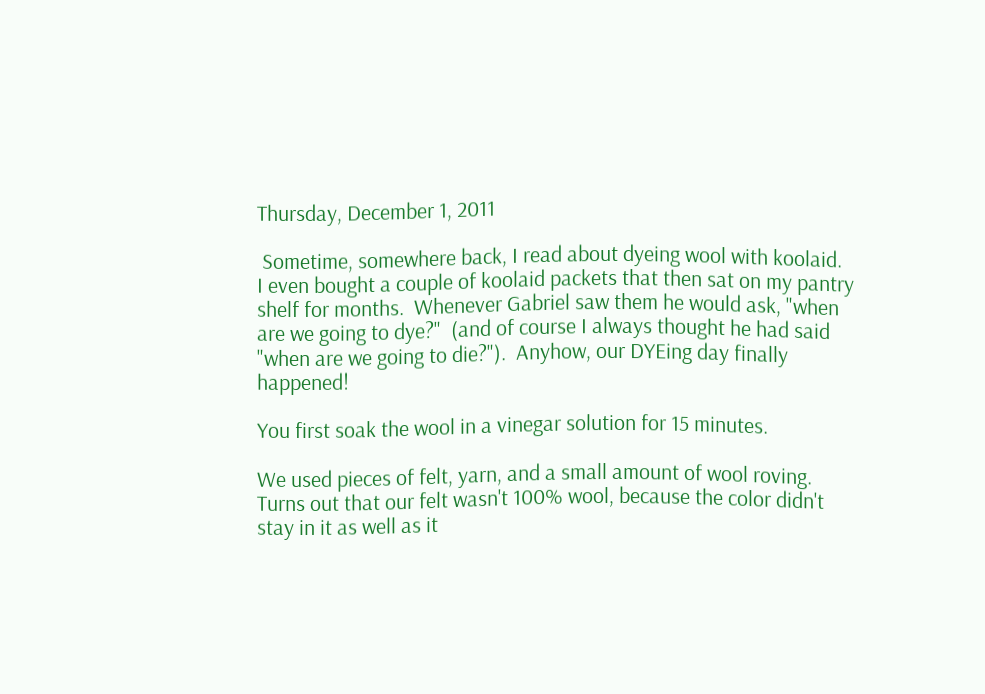Thursday, December 1, 2011

 Sometime, somewhere back, I read about dyeing wool with koolaid.  I even bought a couple of koolaid packets that then sat on my pantry shelf for months.  Whenever Gabriel saw them he would ask, "when are we going to dye?"  (and of course I always thought he had said "when are we going to die?").  Anyhow, our DYEing day finally happened!

You first soak the wool in a vinegar solution for 15 minutes.

We used pieces of felt, yarn, and a small amount of wool roving.  Turns out that our felt wasn't 100% wool, because the color didn't stay in it as well as it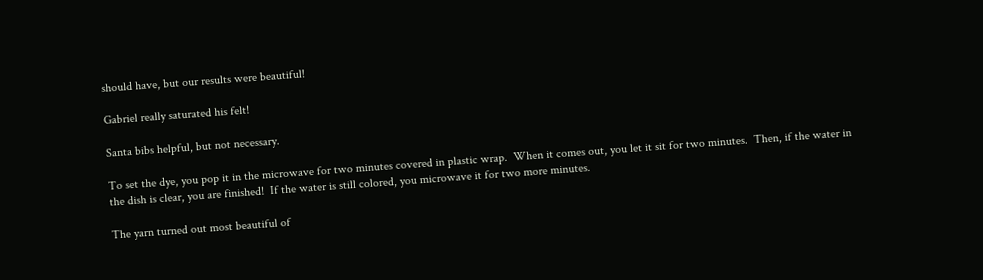should have, but our results were beautiful!

Gabriel really saturated his felt!

Santa bibs helpful, but not necessary.

To set the dye, you pop it in the microwave for two minutes covered in plastic wrap.  When it comes out, you let it sit for two minutes.  Then, if the water in the dish is clear, you are finished!  If the water is still colored, you microwave it for two more minutes.

The yarn turned out most beautiful of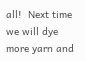all!  Next time we will dye more yarn and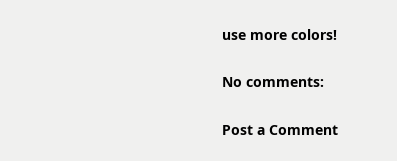use more colors!

No comments:

Post a Comment